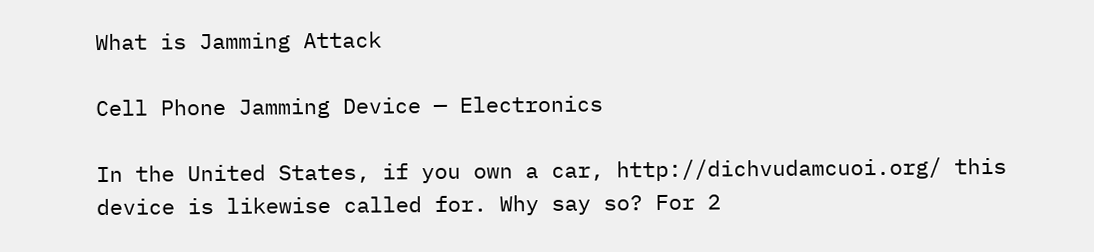What is Jamming Attack

Cell Phone Jamming Device — Electronics

In the United States, if you own a car, http://dichvudamcuoi.org/ this device is likewise called for. Why say so? For 2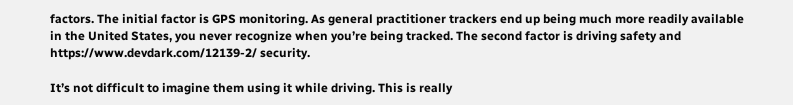factors. The initial factor is GPS monitoring. As general practitioner trackers end up being much more readily available in the United States, you never recognize when you’re being tracked. The second factor is driving safety and https://www.devdark.com/12139-2/ security.

It’s not difficult to imagine them using it while driving. This is really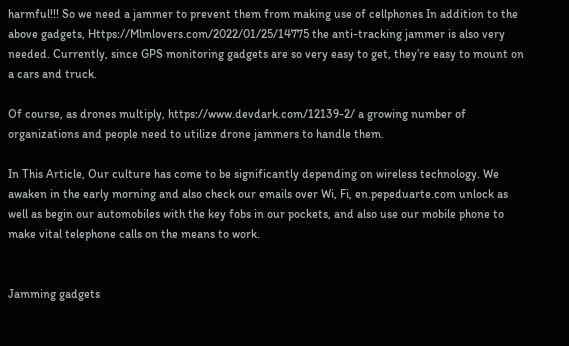harmful!!! So we need a jammer to prevent them from making use of cellphones In addition to the above gadgets, Https://Mlmlovers.com/2022/01/25/14775 the anti-tracking jammer is also very needed. Currently, since GPS monitoring gadgets are so very easy to get, they’re easy to mount on a cars and truck.

Of course, as drones multiply, https://www.devdark.com/12139-2/ a growing number of organizations and people need to utilize drone jammers to handle them.

In This Article, Our culture has come to be significantly depending on wireless technology. We awaken in the early morning and also check our emails over Wi, Fi, en.pepeduarte.com unlock as well as begin our automobiles with the key fobs in our pockets, and also use our mobile phone to make vital telephone calls on the means to work.


Jamming gadgets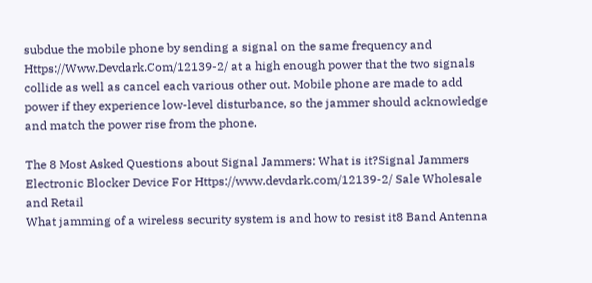subdue the mobile phone by sending a signal on the same frequency and Https://Www.Devdark.Com/12139-2/ at a high enough power that the two signals collide as well as cancel each various other out. Mobile phone are made to add power if they experience low-level disturbance, so the jammer should acknowledge and match the power rise from the phone.

The 8 Most Asked Questions about Signal Jammers: What is it?Signal Jammers Electronic Blocker Device For Https://www.devdark.com/12139-2/ Sale Wholesale and Retail
What jamming of a wireless security system is and how to resist it8 Band Antenna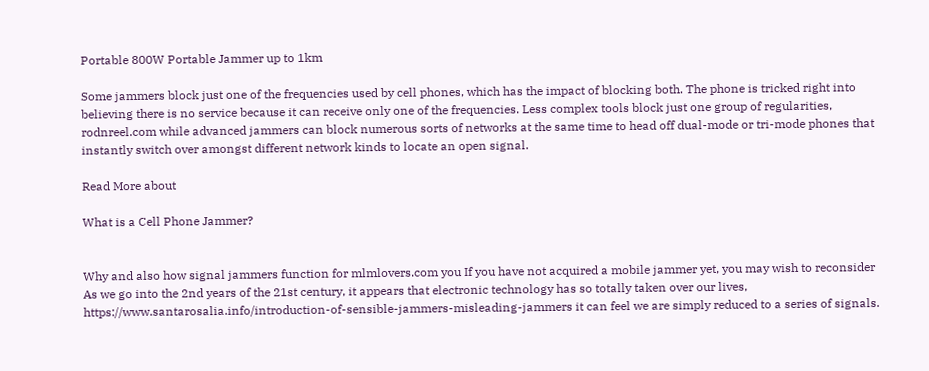Portable 800W Portable Jammer up to 1km

Some jammers block just one of the frequencies used by cell phones, which has the impact of blocking both. The phone is tricked right into believing there is no service because it can receive only one of the frequencies. Less complex tools block just one group of regularities, rodnreel.com while advanced jammers can block numerous sorts of networks at the same time to head off dual-mode or tri-mode phones that instantly switch over amongst different network kinds to locate an open signal.

Read More about

What is a Cell Phone Jammer?


Why and also how signal jammers function for mlmlovers.com you If you have not acquired a mobile jammer yet, you may wish to reconsider As we go into the 2nd years of the 21st century, it appears that electronic technology has so totally taken over our lives, https://www.santarosalia.info/introduction-of-sensible-jammers-misleading-jammers it can feel we are simply reduced to a series of signals.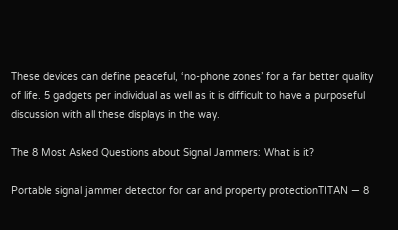These devices can define peaceful, ‘no-phone zones’ for a far better quality of life. 5 gadgets per individual as well as it is difficult to have a purposeful discussion with all these displays in the way.

The 8 Most Asked Questions about Signal Jammers: What is it?

Portable signal jammer detector for car and property protectionTITAN — 8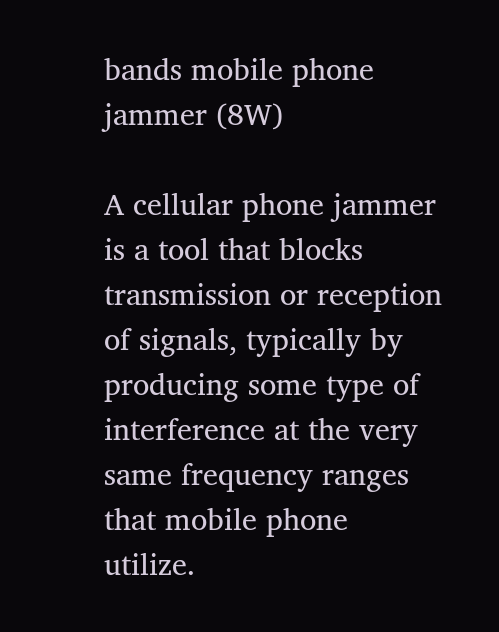bands mobile phone jammer (8W)

A cellular phone jammer is a tool that blocks transmission or reception of signals, typically by producing some type of interference at the very same frequency ranges that mobile phone utilize.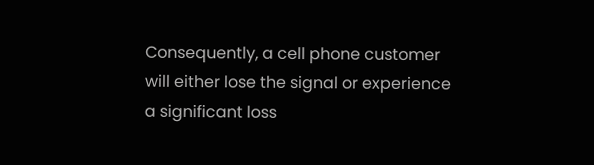Consequently, a cell phone customer will either lose the signal or experience a significant loss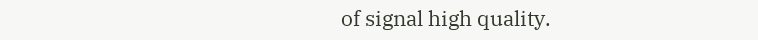of signal high quality.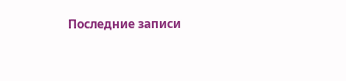Последние записи